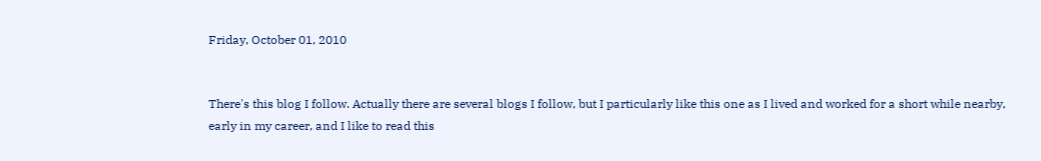Friday, October 01, 2010


There's this blog I follow. Actually there are several blogs I follow, but I particularly like this one as I lived and worked for a short while nearby, early in my career, and I like to read this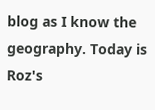blog as I know the geography. Today is Roz's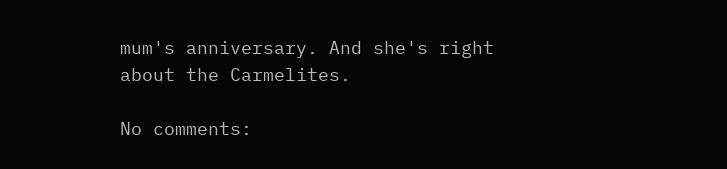mum's anniversary. And she's right about the Carmelites.

No comments: